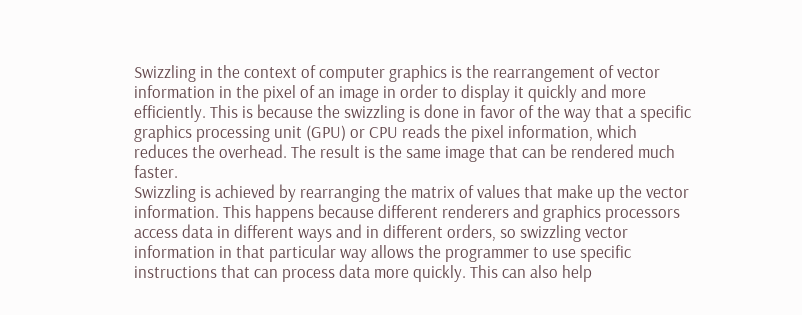Swizzling in the context of computer graphics is the rearrangement of vector information in the pixel of an image in order to display it quickly and more efficiently. This is because the swizzling is done in favor of the way that a specific graphics processing unit (GPU) or CPU reads the pixel information, which reduces the overhead. The result is the same image that can be rendered much faster.
Swizzling is achieved by rearranging the matrix of values that make up the vector information. This happens because different renderers and graphics processors access data in different ways and in different orders, so swizzling vector information in that particular way allows the programmer to use specific instructions that can process data more quickly. This can also help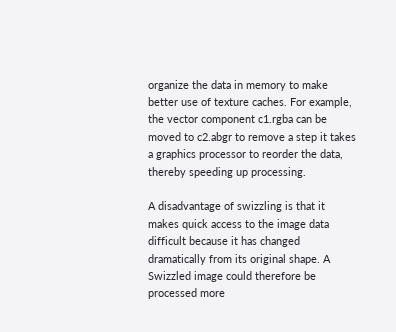organize the data in memory to make better use of texture caches. For example, the vector component c1.rgba can be moved to c2.abgr to remove a step it takes a graphics processor to reorder the data, thereby speeding up processing.

A disadvantage of swizzling is that it makes quick access to the image data difficult because it has changed dramatically from its original shape. A Swizzled image could therefore be processed more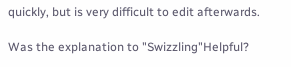quickly, but is very difficult to edit afterwards.

Was the explanation to "Swizzling"Helpful?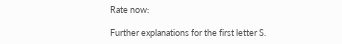Rate now:

Further explanations for the first letter S.